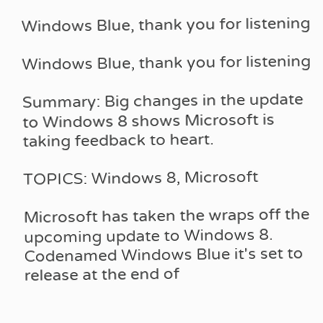Windows Blue, thank you for listening

Windows Blue, thank you for listening

Summary: Big changes in the update to Windows 8 shows Microsoft is taking feedback to heart.

TOPICS: Windows 8, Microsoft

Microsoft has taken the wraps off the upcoming update to Windows 8. Codenamed Windows Blue it's set to release at the end of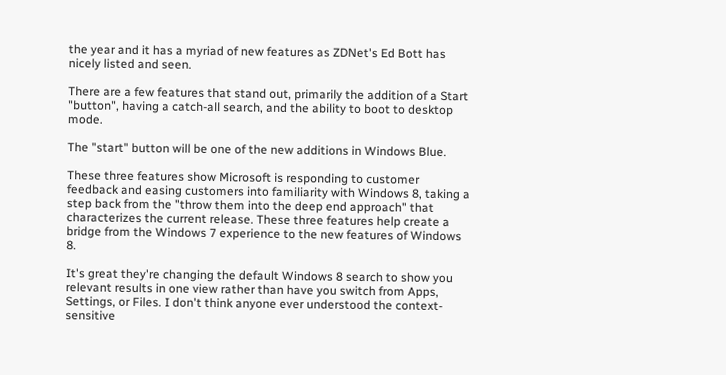the year and it has a myriad of new features as ZDNet's Ed Bott has nicely listed and seen.

There are a few features that stand out, primarily the addition of a Start "button", having a catch-all search, and the ability to boot to desktop mode.

The "start" button will be one of the new additions in Windows Blue.

These three features show Microsoft is responding to customer feedback and easing customers into familiarity with Windows 8, taking a step back from the "throw them into the deep end approach" that characterizes the current release. These three features help create a bridge from the Windows 7 experience to the new features of Windows 8.

It's great they're changing the default Windows 8 search to show you relevant results in one view rather than have you switch from Apps, Settings, or Files. I don't think anyone ever understood the context-sensitive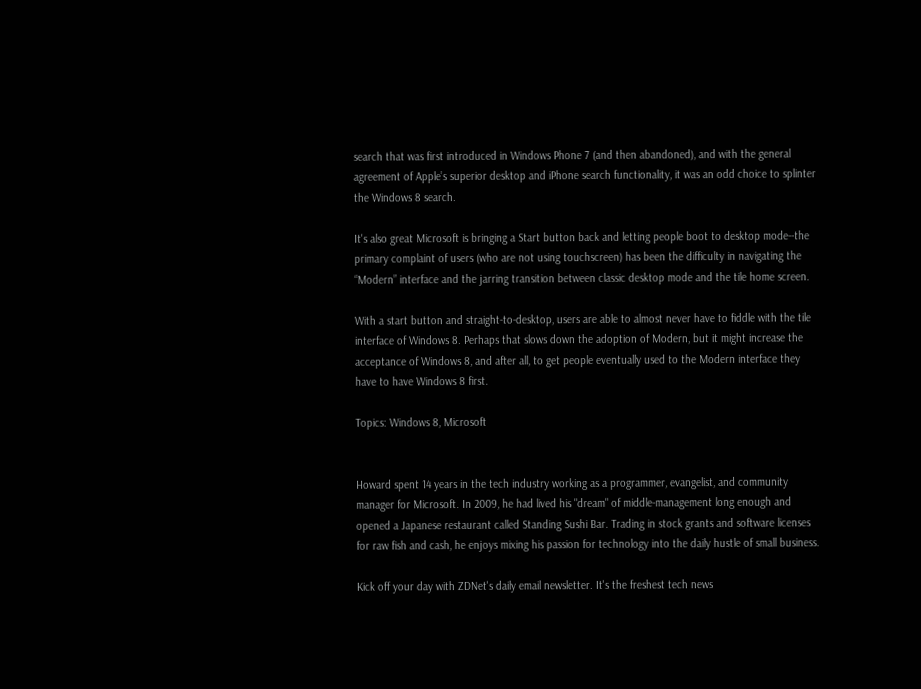search that was first introduced in Windows Phone 7 (and then abandoned), and with the general agreement of Apple’s superior desktop and iPhone search functionality, it was an odd choice to splinter the Windows 8 search.

It's also great Microsoft is bringing a Start button back and letting people boot to desktop mode--the primary complaint of users (who are not using touchscreen) has been the difficulty in navigating the “Modern” interface and the jarring transition between classic desktop mode and the tile home screen.

With a start button and straight-to-desktop, users are able to almost never have to fiddle with the tile interface of Windows 8. Perhaps that slows down the adoption of Modern, but it might increase the acceptance of Windows 8, and after all, to get people eventually used to the Modern interface they have to have Windows 8 first.

Topics: Windows 8, Microsoft


Howard spent 14 years in the tech industry working as a programmer, evangelist, and community manager for Microsoft. In 2009, he had lived his "dream" of middle-management long enough and opened a Japanese restaurant called Standing Sushi Bar. Trading in stock grants and software licenses for raw fish and cash, he enjoys mixing his passion for technology into the daily hustle of small business.

Kick off your day with ZDNet's daily email newsletter. It's the freshest tech news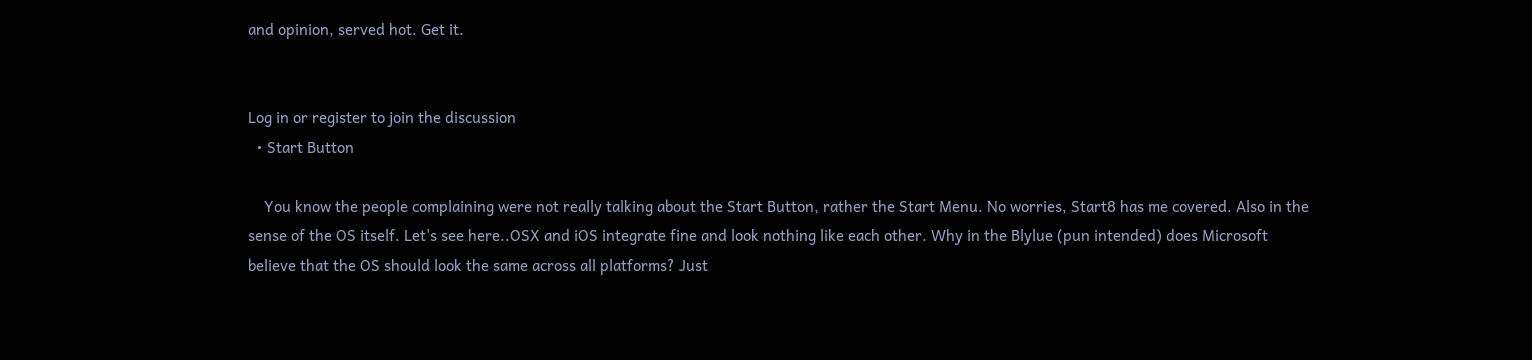and opinion, served hot. Get it.


Log in or register to join the discussion
  • Start Button

    You know the people complaining were not really talking about the Start Button, rather the Start Menu. No worries, Start8 has me covered. Also in the sense of the OS itself. Let's see here..OSX and iOS integrate fine and look nothing like each other. Why in the Blylue (pun intended) does Microsoft believe that the OS should look the same across all platforms? Just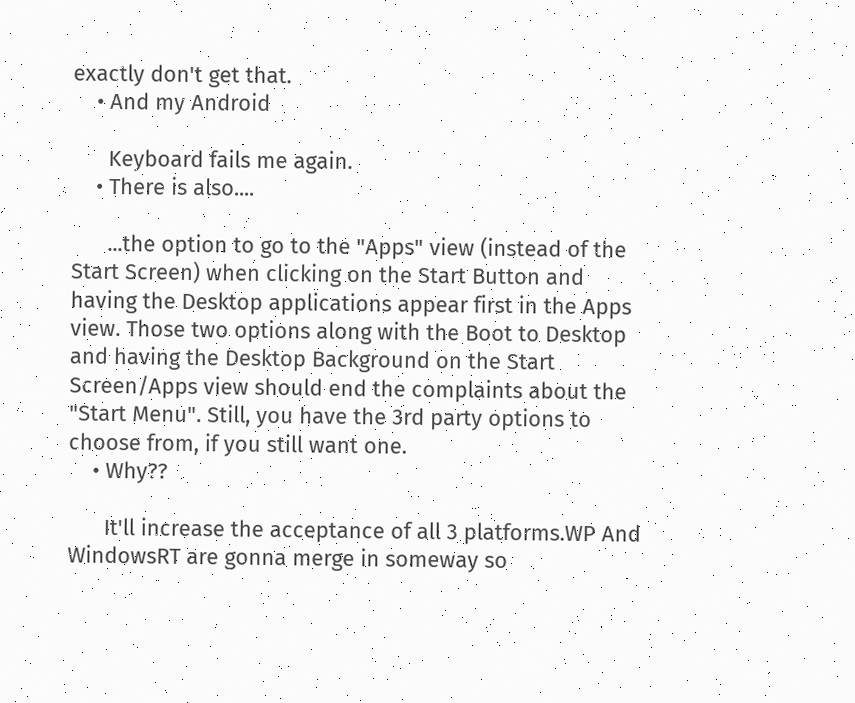exactly don't get that.
    • And my Android

      Keyboard fails me again.
    • There is also....

      ...the option to go to the "Apps" view (instead of the Start Screen) when clicking on the Start Button and having the Desktop applications appear first in the Apps view. Those two options along with the Boot to Desktop and having the Desktop Background on the Start Screen/Apps view should end the complaints about the "Start Menu". Still, you have the 3rd party options to choose from, if you still want one.
    • Why??

      It'll increase the acceptance of all 3 platforms.WP And WindowsRT are gonna merge in someway so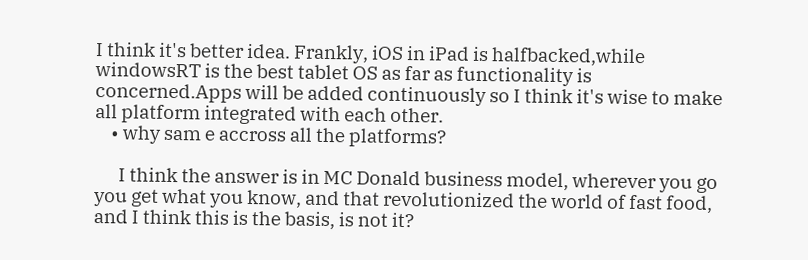I think it's better idea. Frankly, iOS in iPad is halfbacked,while windowsRT is the best tablet OS as far as functionality is concerned.Apps will be added continuously so I think it's wise to make all platform integrated with each other.
    • why sam e accross all the platforms?

      I think the answer is in MC Donald business model, wherever you go you get what you know, and that revolutionized the world of fast food, and I think this is the basis, is not it?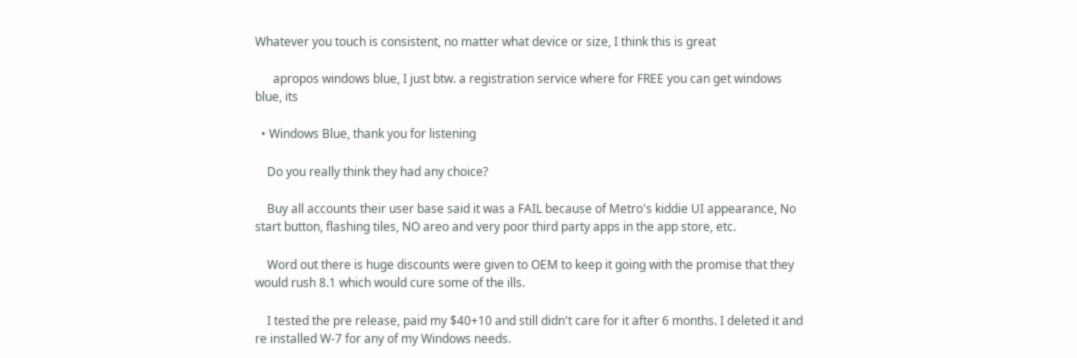Whatever you touch is consistent, no matter what device or size, I think this is great

      apropos windows blue, I just btw. a registration service where for FREE you can get windows blue, its

  • Windows Blue, thank you for listening

    Do you really think they had any choice?

    Buy all accounts their user base said it was a FAIL because of Metro's kiddie UI appearance, No start button, flashing tiles, NO areo and very poor third party apps in the app store, etc.

    Word out there is huge discounts were given to OEM to keep it going with the promise that they would rush 8.1 which would cure some of the ills.

    I tested the pre release, paid my $40+10 and still didn't care for it after 6 months. I deleted it and re installed W-7 for any of my Windows needs.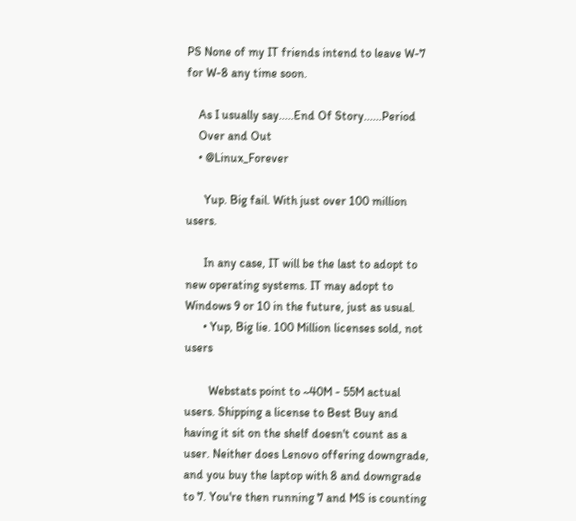PS None of my IT friends intend to leave W-7 for W-8 any time soon.

    As I usually say.....End Of Story......Period
    Over and Out
    • @Linux_Forever

      Yup. Big fail. With just over 100 million users.

      In any case, IT will be the last to adopt to new operating systems. IT may adopt to Windows 9 or 10 in the future, just as usual.
      • Yup, Big lie. 100 Million licenses sold, not users

        Webstats point to ~40M - 55M actual users. Shipping a license to Best Buy and having it sit on the shelf doesn't count as a user. Neither does Lenovo offering downgrade, and you buy the laptop with 8 and downgrade to 7. You're then running 7 and MS is counting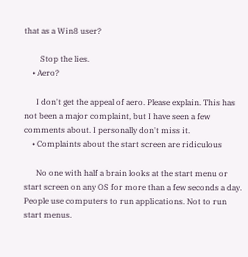that as a Win8 user?

        Stop the lies.
    • Aero?

      I don't get the appeal of aero. Please explain. This has not been a major complaint, but I have seen a few comments about. I personally don't miss it.
    • Complaints about the start screen are ridiculous

      No one with half a brain looks at the start menu or start screen on any OS for more than a few seconds a day. People use computers to run applications. Not to run start menus.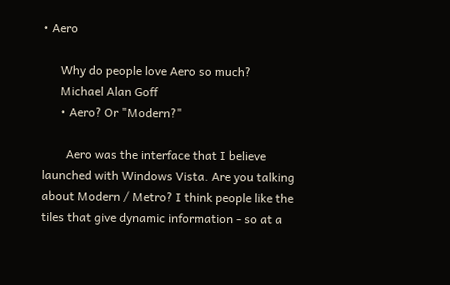• Aero

      Why do people love Aero so much?
      Michael Alan Goff
      • Aero? Or "Modern?"

        Aero was the interface that I believe launched with Windows Vista. Are you talking about Modern / Metro? I think people like the tiles that give dynamic information - so at a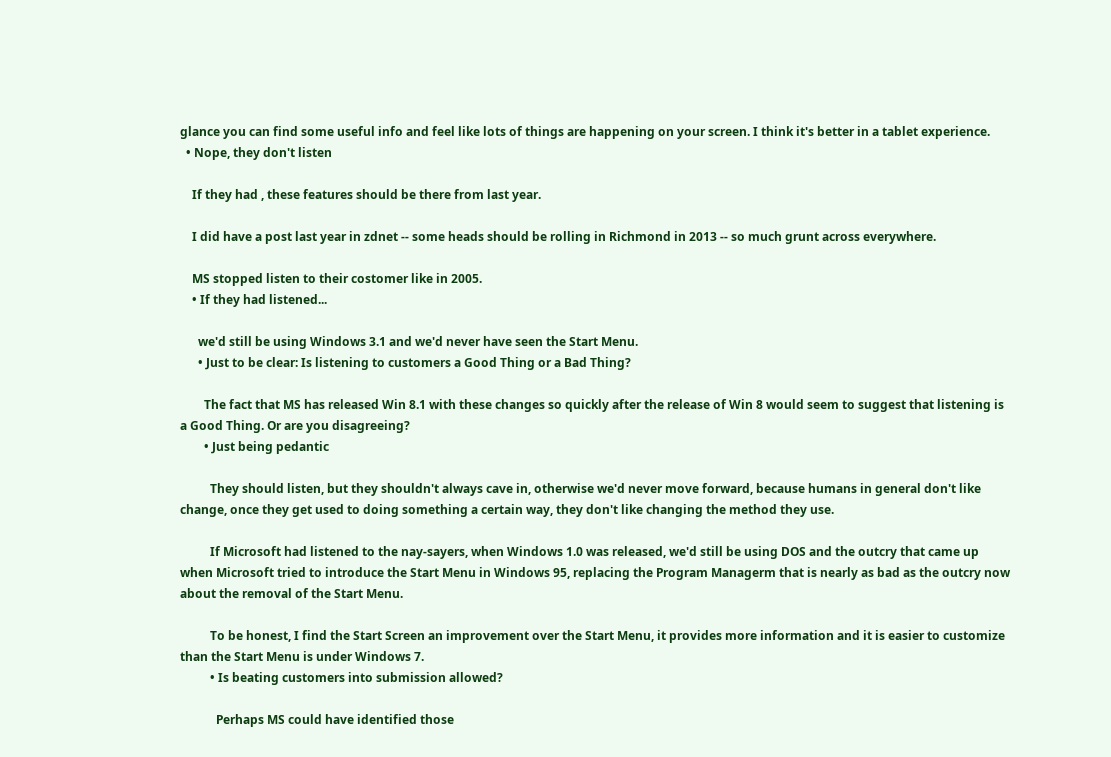glance you can find some useful info and feel like lots of things are happening on your screen. I think it's better in a tablet experience.
  • Nope, they don't listen

    If they had , these features should be there from last year.

    I did have a post last year in zdnet -- some heads should be rolling in Richmond in 2013 -- so much grunt across everywhere.

    MS stopped listen to their costomer like in 2005.
    • If they had listened...

      we'd still be using Windows 3.1 and we'd never have seen the Start Menu.
      • Just to be clear: Is listening to customers a Good Thing or a Bad Thing?

        The fact that MS has released Win 8.1 with these changes so quickly after the release of Win 8 would seem to suggest that listening is a Good Thing. Or are you disagreeing?
        • Just being pedantic

          They should listen, but they shouldn't always cave in, otherwise we'd never move forward, because humans in general don't like change, once they get used to doing something a certain way, they don't like changing the method they use.

          If Microsoft had listened to the nay-sayers, when Windows 1.0 was released, we'd still be using DOS and the outcry that came up when Microsoft tried to introduce the Start Menu in Windows 95, replacing the Program Managerm that is nearly as bad as the outcry now about the removal of the Start Menu.

          To be honest, I find the Start Screen an improvement over the Start Menu, it provides more information and it is easier to customize than the Start Menu is under Windows 7.
          • Is beating customers into submission allowed?

            Perhaps MS could have identified those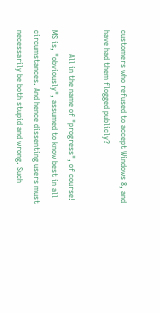customers who refused to accept Windows 8, and have had them flogged publicly?

            All in the name of "progress", of course! MS is, "obviously", assumed to know best in all circumstances. And hence dissenting users must necessarily be both stupid and wrong. Such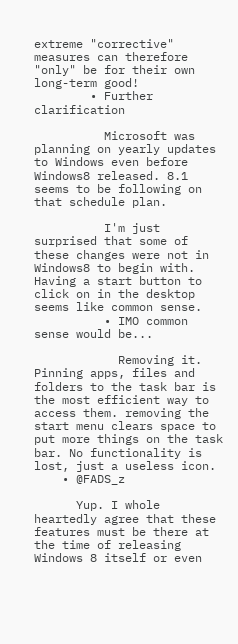extreme "corrective" measures can therefore "only" be for their own long-term good!
        • Further clarification

          Microsoft was planning on yearly updates to Windows even before Windows8 released. 8.1 seems to be following on that schedule plan.

          I'm just surprised that some of these changes were not in Windows8 to begin with. Having a start button to click on in the desktop seems like common sense.
          • IMO common sense would be...

            Removing it. Pinning apps, files and folders to the task bar is the most efficient way to access them. removing the start menu clears space to put more things on the task bar. No functionality is lost, just a useless icon.
    • @FADS_z

      Yup. I whole heartedly agree that these features must be there at the time of releasing Windows 8 itself or even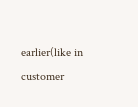earlier(like in customer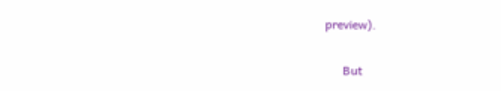preview).

      But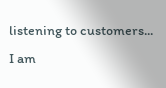listening to customers... I am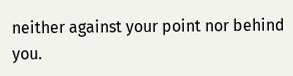neither against your point nor behind you.